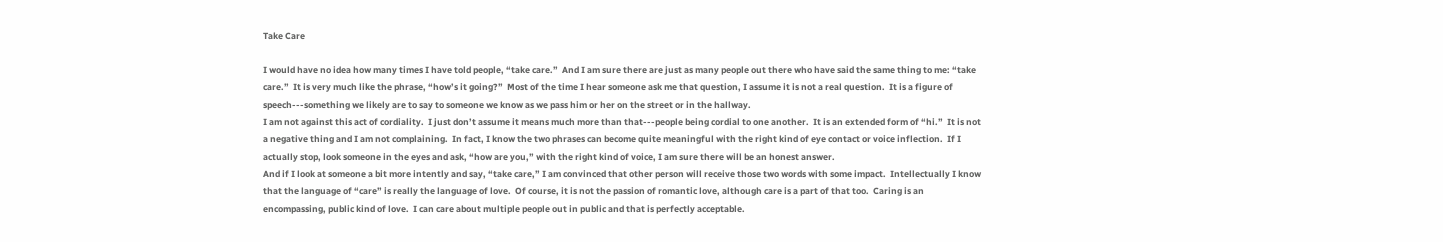Take Care

I would have no idea how many times I have told people, “take care.”  And I am sure there are just as many people out there who have said the same thing to me: “take care.”  It is very much like the phrase, “how’s it going?”  Most of the time I hear someone ask me that question, I assume it is not a real question.  It is a figure of speech---something we likely are to say to someone we know as we pass him or her on the street or in the hallway.
I am not against this act of cordiality.  I just don’t assume it means much more than that---people being cordial to one another.  It is an extended form of “hi.”  It is not a negative thing and I am not complaining.  In fact, I know the two phrases can become quite meaningful with the right kind of eye contact or voice inflection.  If I actually stop, look someone in the eyes and ask, “how are you,” with the right kind of voice, I am sure there will be an honest answer.
And if I look at someone a bit more intently and say, “take care,” I am convinced that other person will receive those two words with some impact.  Intellectually I know that the language of “care” is really the language of love.  Of course, it is not the passion of romantic love, although care is a part of that too.  Caring is an encompassing, public kind of love.  I can care about multiple people out in public and that is perfectly acceptable.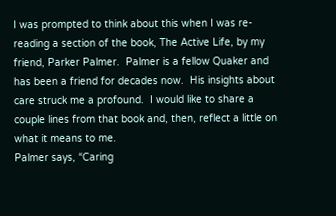I was prompted to think about this when I was re-reading a section of the book, The Active Life, by my friend, Parker Palmer.  Palmer is a fellow Quaker and has been a friend for decades now.  His insights about care struck me a profound.  I would like to share a couple lines from that book and, then, reflect a little on what it means to me.
Palmer says, “Caring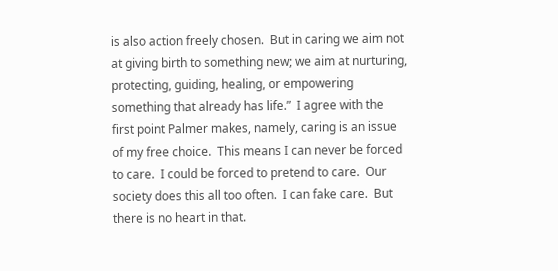is also action freely chosen.  But in caring we aim not at giving birth to something new; we aim at nurturing, protecting, guiding, healing, or empowering something that already has life.”  I agree with the first point Palmer makes, namely, caring is an issue of my free choice.  This means I can never be forced to care.  I could be forced to pretend to care.  Our society does this all too often.  I can fake care.  But there is no heart in that.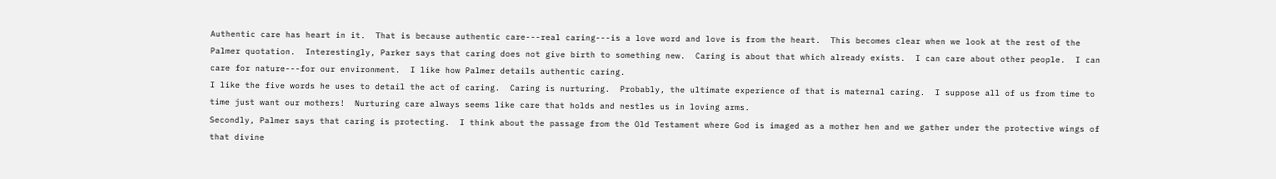Authentic care has heart in it.  That is because authentic care---real caring---is a love word and love is from the heart.  This becomes clear when we look at the rest of the Palmer quotation.  Interestingly, Parker says that caring does not give birth to something new.  Caring is about that which already exists.  I can care about other people.  I can care for nature---for our environment.  I like how Palmer details authentic caring.
I like the five words he uses to detail the act of caring.  Caring is nurturing.  Probably, the ultimate experience of that is maternal caring.  I suppose all of us from time to time just want our mothers!  Nurturing care always seems like care that holds and nestles us in loving arms.
Secondly, Palmer says that caring is protecting.  I think about the passage from the Old Testament where God is imaged as a mother hen and we gather under the protective wings of that divine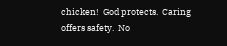chicken!  God protects.  Caring offers safety.  No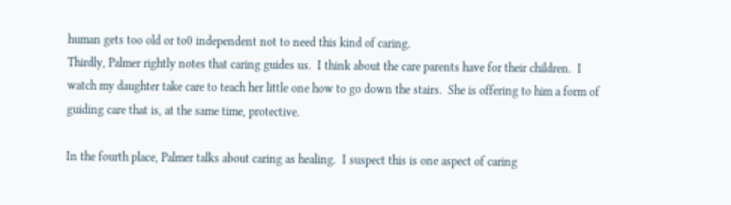human gets too old or to0 independent not to need this kind of caring.
Thirdly, Palmer rightly notes that caring guides us.  I think about the care parents have for their children.  I watch my daughter take care to teach her little one how to go down the stairs.  She is offering to him a form of guiding care that is, at the same time, protective.

In the fourth place, Palmer talks about caring as healing.  I suspect this is one aspect of caring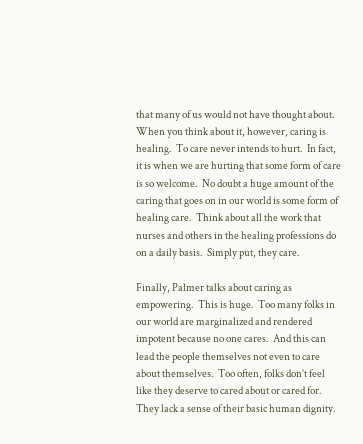that many of us would not have thought about.  When you think about it, however, caring is healing.  To care never intends to hurt.  In fact, it is when we are hurting that some form of care is so welcome.  No doubt a huge amount of the caring that goes on in our world is some form of healing care.  Think about all the work that nurses and others in the healing professions do on a daily basis.  Simply put, they care.

Finally, Palmer talks about caring as empowering.  This is huge.  Too many folks in our world are marginalized and rendered impotent because no one cares.  And this can lead the people themselves not even to care about themselves.  Too often, folks don’t feel like they deserve to cared about or cared for. They lack a sense of their basic human dignity.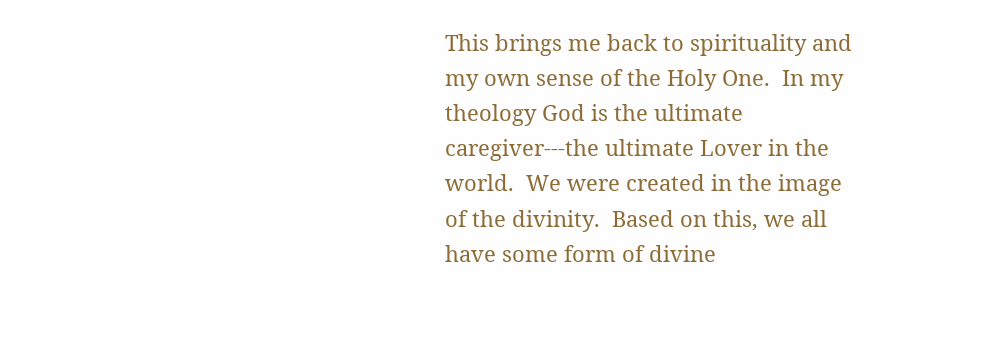This brings me back to spirituality and my own sense of the Holy One.  In my theology God is the ultimate caregiver---the ultimate Lover in the world.  We were created in the image of the divinity.  Based on this, we all have some form of divine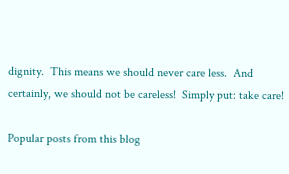dignity.  This means we should never care less.  And certainly, we should not be careless!  Simply put: take care!

Popular posts from this blog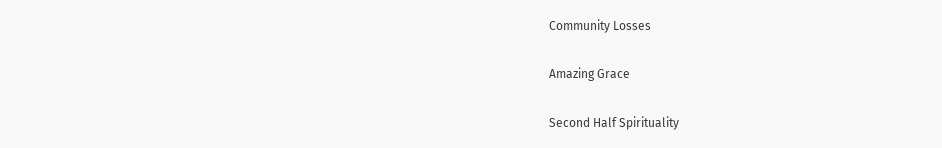Community Losses

Amazing Grace

Second Half Spirituality